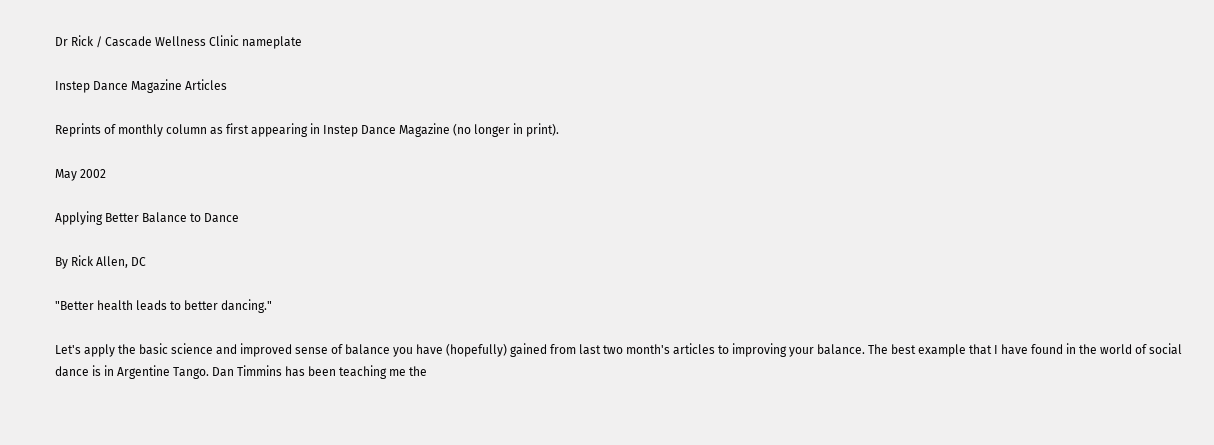Dr Rick / Cascade Wellness Clinic nameplate

Instep Dance Magazine Articles

Reprints of monthly column as first appearing in Instep Dance Magazine (no longer in print).

May 2002

Applying Better Balance to Dance

By Rick Allen, DC

"Better health leads to better dancing."

Let's apply the basic science and improved sense of balance you have (hopefully) gained from last two month's articles to improving your balance. The best example that I have found in the world of social dance is in Argentine Tango. Dan Timmins has been teaching me the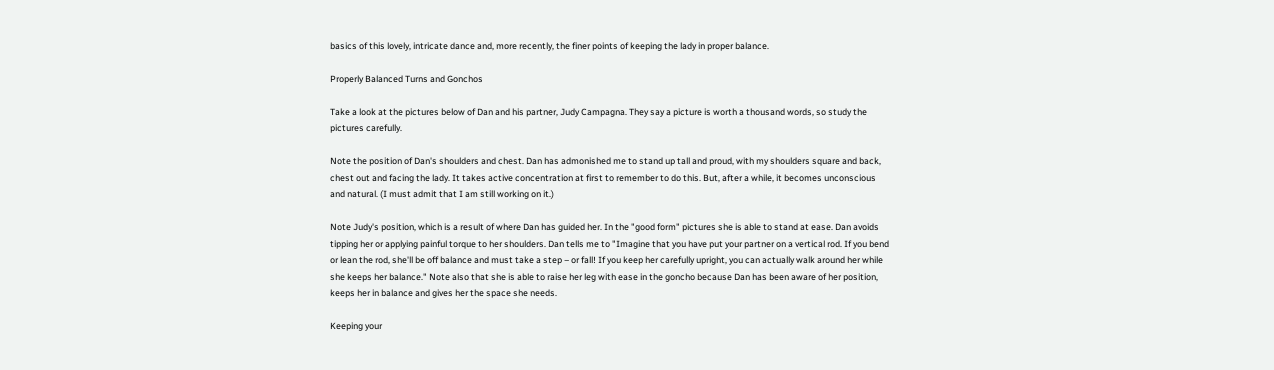basics of this lovely, intricate dance and, more recently, the finer points of keeping the lady in proper balance.

Properly Balanced Turns and Gonchos

Take a look at the pictures below of Dan and his partner, Judy Campagna. They say a picture is worth a thousand words, so study the pictures carefully.

Note the position of Dan's shoulders and chest. Dan has admonished me to stand up tall and proud, with my shoulders square and back, chest out and facing the lady. It takes active concentration at first to remember to do this. But, after a while, it becomes unconscious and natural. (I must admit that I am still working on it.)

Note Judy's position, which is a result of where Dan has guided her. In the "good form" pictures she is able to stand at ease. Dan avoids tipping her or applying painful torque to her shoulders. Dan tells me to "Imagine that you have put your partner on a vertical rod. If you bend or lean the rod, she'll be off balance and must take a step – or fall! If you keep her carefully upright, you can actually walk around her while she keeps her balance." Note also that she is able to raise her leg with ease in the goncho because Dan has been aware of her position, keeps her in balance and gives her the space she needs.

Keeping your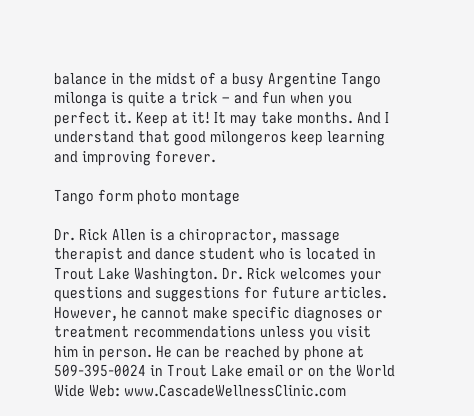balance in the midst of a busy Argentine Tango milonga is quite a trick – and fun when you perfect it. Keep at it! It may take months. And I understand that good milongeros keep learning and improving forever.

Tango form photo montage

Dr. Rick Allen is a chiropractor, massage therapist and dance student who is located in Trout Lake Washington. Dr. Rick welcomes your questions and suggestions for future articles. However, he cannot make specific diagnoses or treatment recommendations unless you visit him in person. He can be reached by phone at 509-395-0024 in Trout Lake email or on the World Wide Web: www.CascadeWellnessClinic.com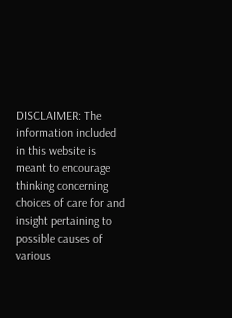DISCLAIMER: The information included in this website is meant to encourage thinking concerning choices of care for and insight pertaining to possible causes of various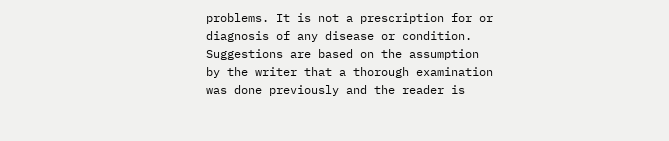problems. It is not a prescription for or diagnosis of any disease or condition. Suggestions are based on the assumption by the writer that a thorough examination was done previously and the reader is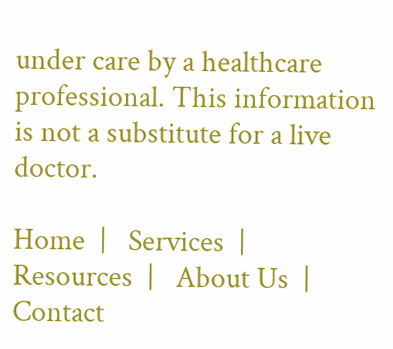under care by a healthcare professional. This information is not a substitute for a live doctor.

Home  |   Services  |   Resources  |   About Us  |   Contact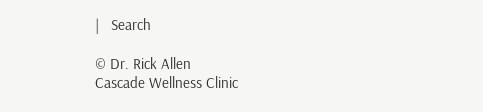|   Search

© Dr. Rick Allen
Cascade Wellness Clinic